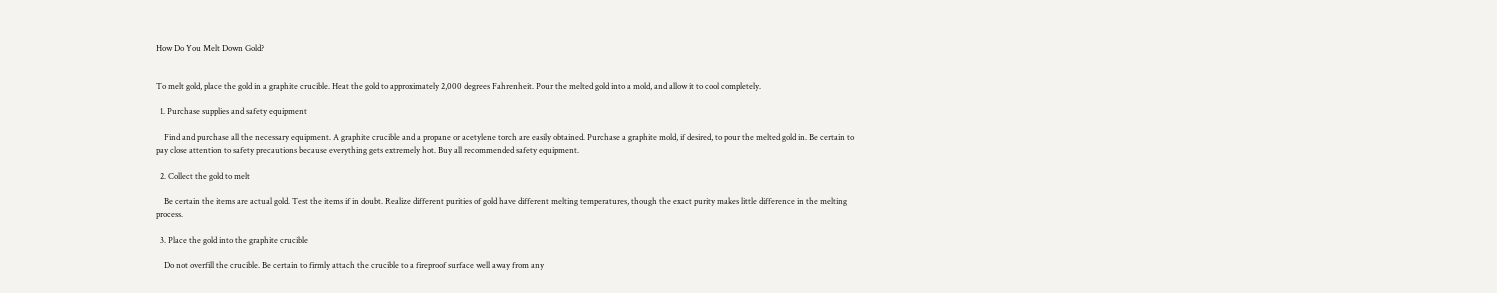How Do You Melt Down Gold?


To melt gold, place the gold in a graphite crucible. Heat the gold to approximately 2,000 degrees Fahrenheit. Pour the melted gold into a mold, and allow it to cool completely.

  1. Purchase supplies and safety equipment

    Find and purchase all the necessary equipment. A graphite crucible and a propane or acetylene torch are easily obtained. Purchase a graphite mold, if desired, to pour the melted gold in. Be certain to pay close attention to safety precautions because everything gets extremely hot. Buy all recommended safety equipment.

  2. Collect the gold to melt

    Be certain the items are actual gold. Test the items if in doubt. Realize different purities of gold have different melting temperatures, though the exact purity makes little difference in the melting process.

  3. Place the gold into the graphite crucible

    Do not overfill the crucible. Be certain to firmly attach the crucible to a fireproof surface well away from any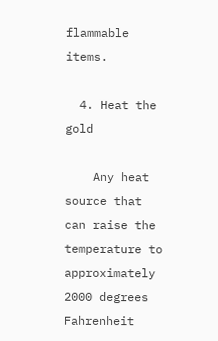flammable items.

  4. Heat the gold

    Any heat source that can raise the temperature to approximately 2000 degrees Fahrenheit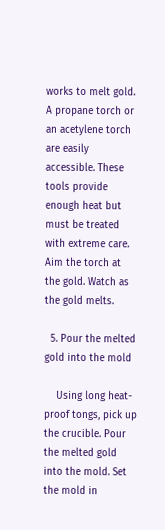works to melt gold. A propane torch or an acetylene torch are easily accessible. These tools provide enough heat but must be treated with extreme care. Aim the torch at the gold. Watch as the gold melts.

  5. Pour the melted gold into the mold

    Using long heat-proof tongs, pick up the crucible. Pour the melted gold into the mold. Set the mold in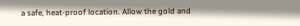a safe, heat-proof location. Allow the gold and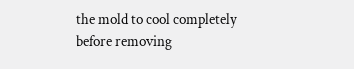the mold to cool completely before removing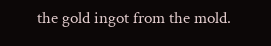the gold ingot from the mold.